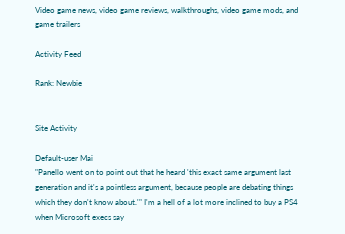Video game news, video game reviews, walkthroughs, video game mods, and game trailers

Activity Feed

Rank: Newbie


Site Activity

Default-user Mai
"Panello went on to point out that he heard 'this exact same argument last generation and it's a pointless argument, because people are debating things which they don't know about.'" I'm a hell of a lot more inclined to buy a PS4 when Microsoft execs say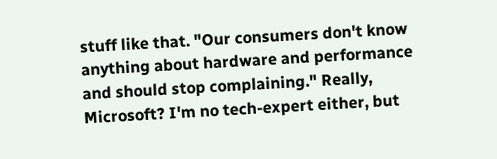stuff like that. "Our consumers don't know anything about hardware and performance and should stop complaining." Really, Microsoft? I'm no tech-expert either, but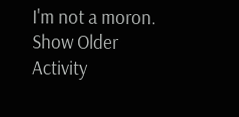I'm not a moron.
Show Older Activity